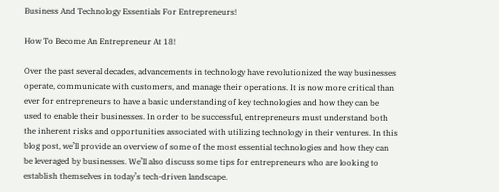Business And Technology Essentials For Entrepreneurs!

How To Become An Entrepreneur At 18!

Over the past several decades, advancements in technology have revolutionized the way businesses operate, communicate with customers, and manage their operations. It is now more critical than ever for entrepreneurs to have a basic understanding of key technologies and how they can be used to enable their businesses. In order to be successful, entrepreneurs must understand both the inherent risks and opportunities associated with utilizing technology in their ventures. In this blog post, we’ll provide an overview of some of the most essential technologies and how they can be leveraged by businesses. We’ll also discuss some tips for entrepreneurs who are looking to establish themselves in today’s tech-driven landscape.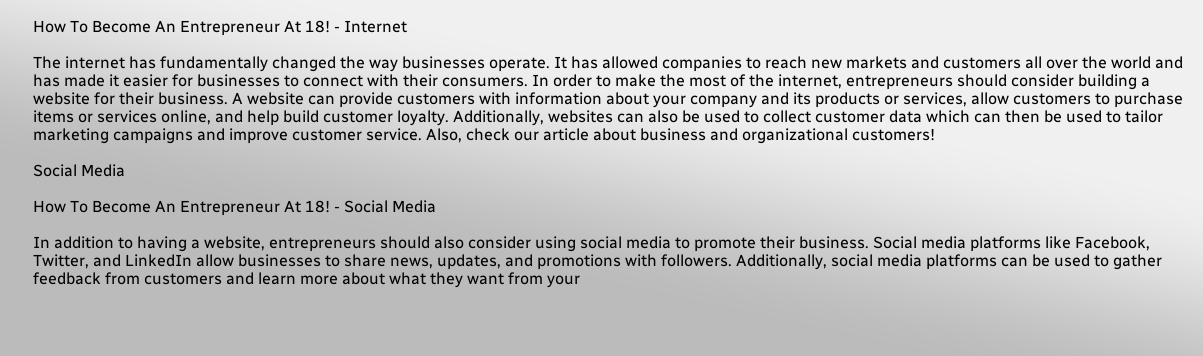How To Become An Entrepreneur At 18! - Internet

The internet has fundamentally changed the way businesses operate. It has allowed companies to reach new markets and customers all over the world and has made it easier for businesses to connect with their consumers. In order to make the most of the internet, entrepreneurs should consider building a website for their business. A website can provide customers with information about your company and its products or services, allow customers to purchase items or services online, and help build customer loyalty. Additionally, websites can also be used to collect customer data which can then be used to tailor marketing campaigns and improve customer service. Also, check our article about business and organizational customers!

Social Media

How To Become An Entrepreneur At 18! - Social Media

In addition to having a website, entrepreneurs should also consider using social media to promote their business. Social media platforms like Facebook, Twitter, and LinkedIn allow businesses to share news, updates, and promotions with followers. Additionally, social media platforms can be used to gather feedback from customers and learn more about what they want from your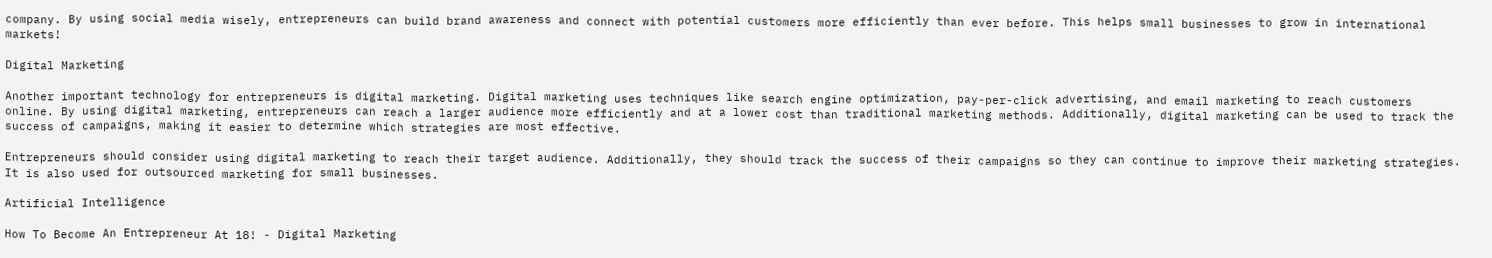company. By using social media wisely, entrepreneurs can build brand awareness and connect with potential customers more efficiently than ever before. This helps small businesses to grow in international markets!

Digital Marketing

Another important technology for entrepreneurs is digital marketing. Digital marketing uses techniques like search engine optimization, pay-per-click advertising, and email marketing to reach customers online. By using digital marketing, entrepreneurs can reach a larger audience more efficiently and at a lower cost than traditional marketing methods. Additionally, digital marketing can be used to track the success of campaigns, making it easier to determine which strategies are most effective.

Entrepreneurs should consider using digital marketing to reach their target audience. Additionally, they should track the success of their campaigns so they can continue to improve their marketing strategies. It is also used for outsourced marketing for small businesses.

Artificial Intelligence

How To Become An Entrepreneur At 18! - Digital Marketing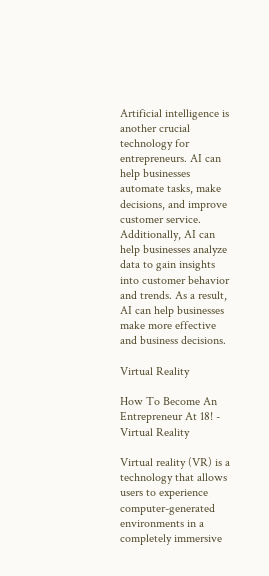Artificial intelligence is another crucial technology for entrepreneurs. AI can help businesses automate tasks, make decisions, and improve customer service. Additionally, AI can help businesses analyze data to gain insights into customer behavior and trends. As a result, AI can help businesses make more effective and business decisions.

Virtual Reality

How To Become An Entrepreneur At 18! - Virtual Reality

Virtual reality (VR) is a technology that allows users to experience computer-generated environments in a completely immersive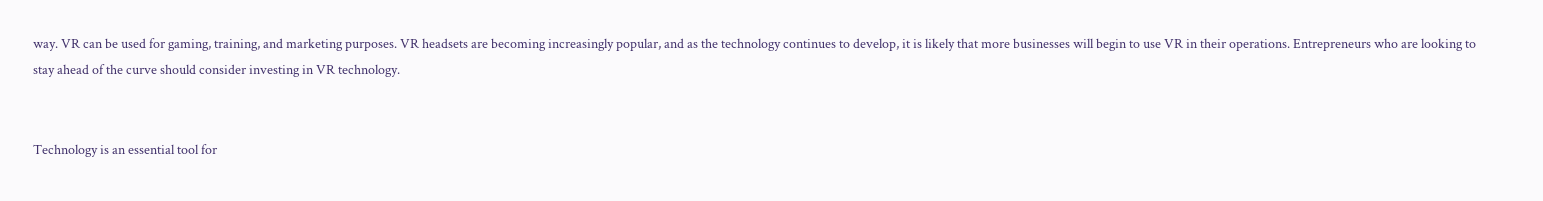way. VR can be used for gaming, training, and marketing purposes. VR headsets are becoming increasingly popular, and as the technology continues to develop, it is likely that more businesses will begin to use VR in their operations. Entrepreneurs who are looking to stay ahead of the curve should consider investing in VR technology.


Technology is an essential tool for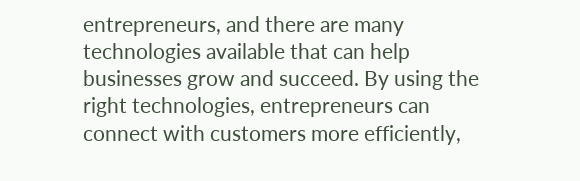entrepreneurs, and there are many technologies available that can help businesses grow and succeed. By using the right technologies, entrepreneurs can connect with customers more efficiently,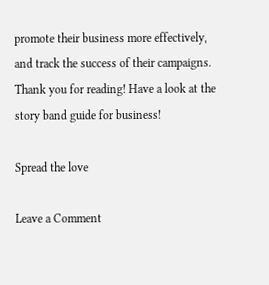promote their business more effectively, and track the success of their campaigns. Thank you for reading! Have a look at the story band guide for business!

Spread the love

Leave a Comment